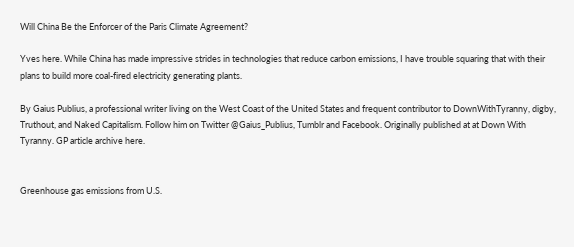Will China Be the Enforcer of the Paris Climate Agreement?

Yves here. While China has made impressive strides in technologies that reduce carbon emissions, I have trouble squaring that with their plans to build more coal-fired electricity generating plants.

By Gaius Publius, a professional writer living on the West Coast of the United States and frequent contributor to DownWithTyranny, digby, Truthout, and Naked Capitalism. Follow him on Twitter @Gaius_Publius, Tumblr and Facebook. Originally published at at Down With Tyranny. GP article archive here.


Greenhouse gas emissions from U.S.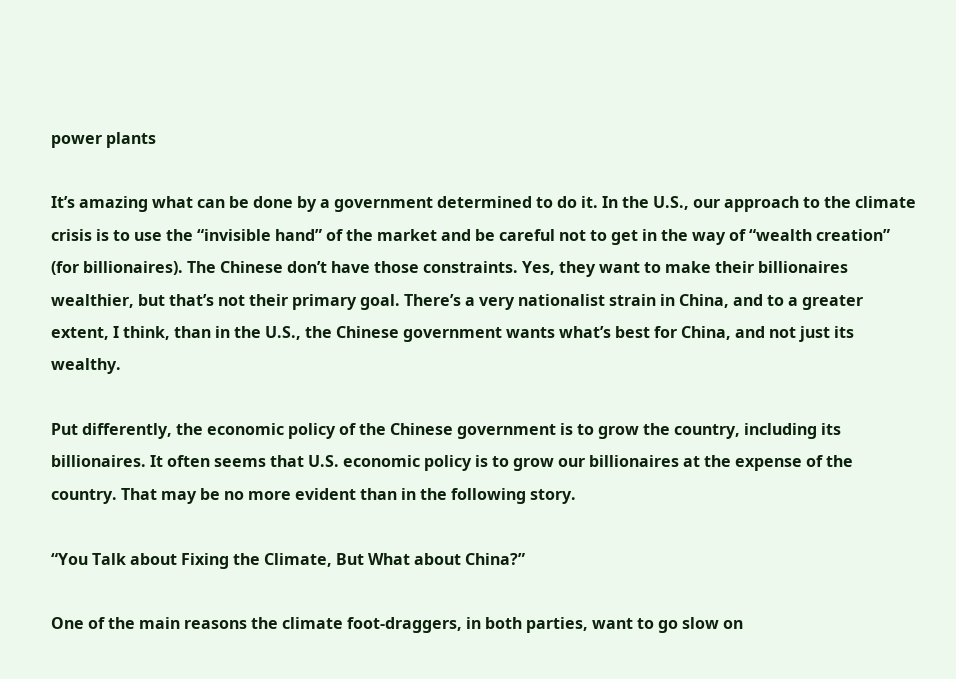power plants

It’s amazing what can be done by a government determined to do it. In the U.S., our approach to the climate crisis is to use the “invisible hand” of the market and be careful not to get in the way of “wealth creation” (for billionaires). The Chinese don’t have those constraints. Yes, they want to make their billionaires wealthier, but that’s not their primary goal. There’s a very nationalist strain in China, and to a greater extent, I think, than in the U.S., the Chinese government wants what’s best for China, and not just its wealthy.

Put differently, the economic policy of the Chinese government is to grow the country, including its billionaires. It often seems that U.S. economic policy is to grow our billionaires at the expense of the country. That may be no more evident than in the following story.

“You Talk about Fixing the Climate, But What about China?”

One of the main reasons the climate foot-draggers, in both parties, want to go slow on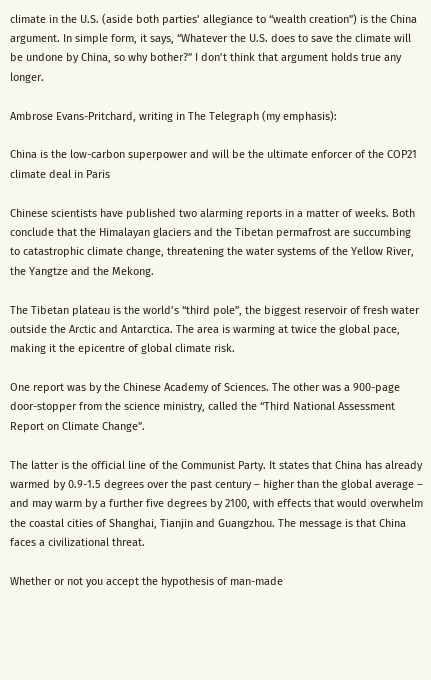climate in the U.S. (aside both parties’ allegiance to “wealth creation”) is the China argument. In simple form, it says, “Whatever the U.S. does to save the climate will be undone by China, so why bother?” I don’t think that argument holds true any longer.

Ambrose Evans-Pritchard, writing in The Telegraph (my emphasis):

China is the low-carbon superpower and will be the ultimate enforcer of the COP21 climate deal in Paris

Chinese scientists have published two alarming reports in a matter of weeks. Both conclude that the Himalayan glaciers and the Tibetan permafrost are succumbing to catastrophic climate change, threatening the water systems of the Yellow River, the Yangtze and the Mekong.

The Tibetan plateau is the world’s “third pole”, the biggest reservoir of fresh water outside the Arctic and Antarctica. The area is warming at twice the global pace, making it the epicentre of global climate risk.

One report was by the Chinese Academy of Sciences. The other was a 900-page door-stopper from the science ministry, called the “Third National Assessment Report on Climate Change”.

The latter is the official line of the Communist Party. It states that China has already warmed by 0.9-1.5 degrees over the past century – higher than the global average – and may warm by a further five degrees by 2100, with effects that would overwhelm the coastal cities of Shanghai, Tianjin and Guangzhou. The message is that China faces a civilizational threat.

Whether or not you accept the hypothesis of man-made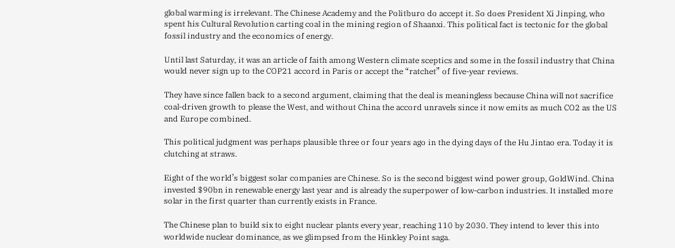global warming is irrelevant. The Chinese Academy and the Politburo do accept it. So does President Xi Jinping, who spent his Cultural Revolution carting coal in the mining region of Shaanxi. This political fact is tectonic for the global fossil industry and the economics of energy.

Until last Saturday, it was an article of faith among Western climate sceptics and some in the fossil industry that China would never sign up to the COP21 accord in Paris or accept the “ratchet” of five-year reviews.

They have since fallen back to a second argument, claiming that the deal is meaningless because China will not sacrifice coal-driven growth to please the West, and without China the accord unravels since it now emits as much CO2 as the US and Europe combined.

This political judgment was perhaps plausible three or four years ago in the dying days of the Hu Jintao era. Today it is clutching at straws.

Eight of the world’s biggest solar companies are Chinese. So is the second biggest wind power group, GoldWind. China invested $90bn in renewable energy last year and is already the superpower of low-carbon industries. It installed more solar in the first quarter than currently exists in France.

The Chinese plan to build six to eight nuclear plants every year, reaching 110 by 2030. They intend to lever this into worldwide nuclear dominance, as we glimpsed from the Hinkley Point saga.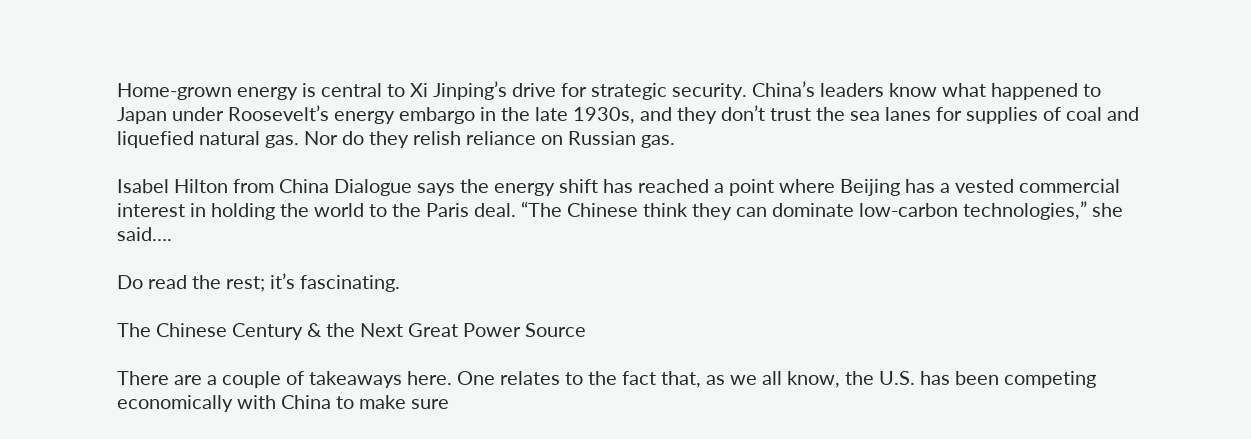Home-grown energy is central to Xi Jinping’s drive for strategic security. China’s leaders know what happened to Japan under Roosevelt’s energy embargo in the late 1930s, and they don’t trust the sea lanes for supplies of coal and liquefied natural gas. Nor do they relish reliance on Russian gas.

Isabel Hilton from China Dialogue says the energy shift has reached a point where Beijing has a vested commercial interest in holding the world to the Paris deal. “The Chinese think they can dominate low-carbon technologies,” she said….

Do read the rest; it’s fascinating.

The Chinese Century & the Next Great Power Source

There are a couple of takeaways here. One relates to the fact that, as we all know, the U.S. has been competing economically with China to make sure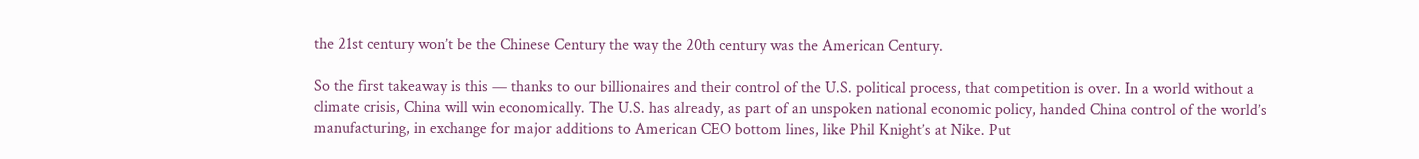the 21st century won’t be the Chinese Century the way the 20th century was the American Century.

So the first takeaway is this — thanks to our billionaires and their control of the U.S. political process, that competition is over. In a world without a climate crisis, China will win economically. The U.S. has already, as part of an unspoken national economic policy, handed China control of the world’s manufacturing, in exchange for major additions to American CEO bottom lines, like Phil Knight’s at Nike. Put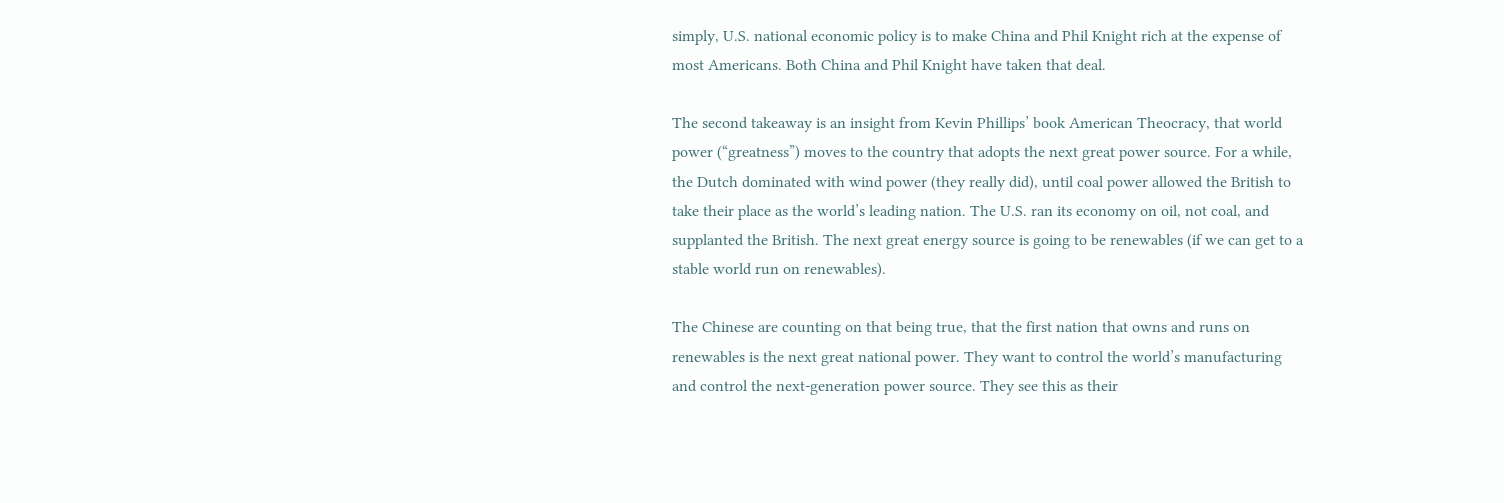simply, U.S. national economic policy is to make China and Phil Knight rich at the expense of most Americans. Both China and Phil Knight have taken that deal.

The second takeaway is an insight from Kevin Phillips’ book American Theocracy, that world power (“greatness”) moves to the country that adopts the next great power source. For a while, the Dutch dominated with wind power (they really did), until coal power allowed the British to take their place as the world’s leading nation. The U.S. ran its economy on oil, not coal, and supplanted the British. The next great energy source is going to be renewables (if we can get to a stable world run on renewables).

The Chinese are counting on that being true, that the first nation that owns and runs on renewables is the next great national power. They want to control the world’s manufacturing and control the next-generation power source. They see this as their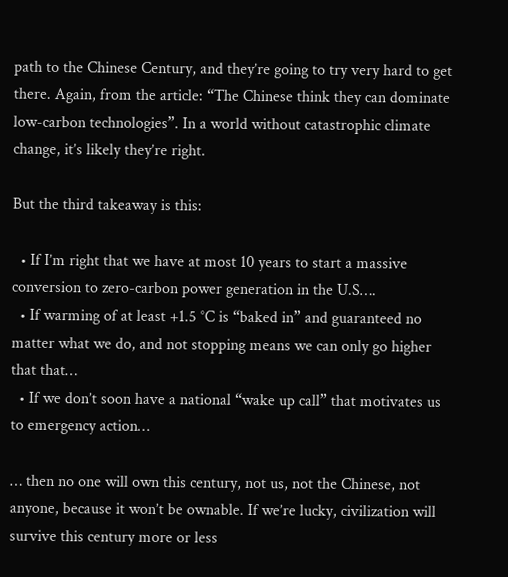path to the Chinese Century, and they’re going to try very hard to get there. Again, from the article: “The Chinese think they can dominate low-carbon technologies”. In a world without catastrophic climate change, it’s likely they’re right.

But the third takeaway is this:

  • If I’m right that we have at most 10 years to start a massive conversion to zero-carbon power generation in the U.S….
  • If warming of at least +1.5 °C is “baked in” and guaranteed no matter what we do, and not stopping means we can only go higher that that…
  • If we don’t soon have a national “wake up call” that motivates us to emergency action…

… then no one will own this century, not us, not the Chinese, not anyone, because it won’t be ownable. If we’re lucky, civilization will survive this century more or less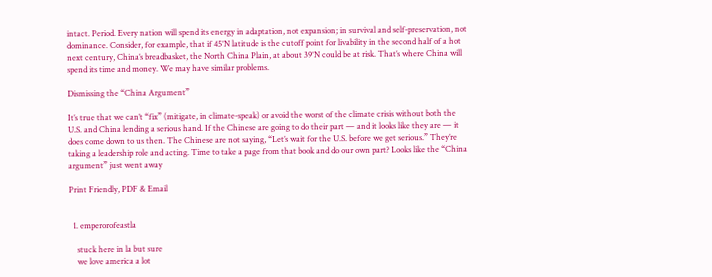intact. Period. Every nation will spend its energy in adaptation, not expansion; in survival and self-preservation, not dominance. Consider, for example, that if 45°N latitude is the cutoff point for livability in the second half of a hot next century, China’s breadbasket, the North China Plain, at about 39°N could be at risk. That’s where China will spend its time and money. We may have similar problems.

Dismissing the “China Argument”

It’s true that we can’t “fix” (mitigate, in climate-speak) or avoid the worst of the climate crisis without both the U.S. and China lending a serious hand. If the Chinese are going to do their part — and it looks like they are — it does come down to us then. The Chinese are not saying, “Let’s wait for the U.S. before we get serious.” They’re taking a leadership role and acting. Time to take a page from that book and do our own part? Looks like the “China argument” just went away

Print Friendly, PDF & Email


  1. emperorofeastla

    stuck here in la but sure
    we love america a lot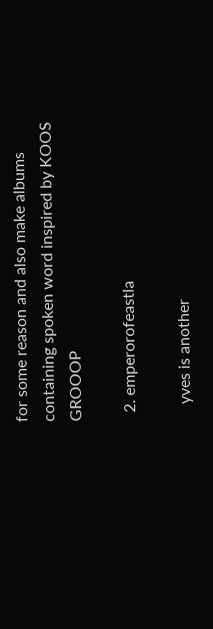for some reason and also make albums containing spoken word inspired by KOOS GROOOP

  2. emperorofeastla

    yves is another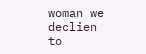woman we declien to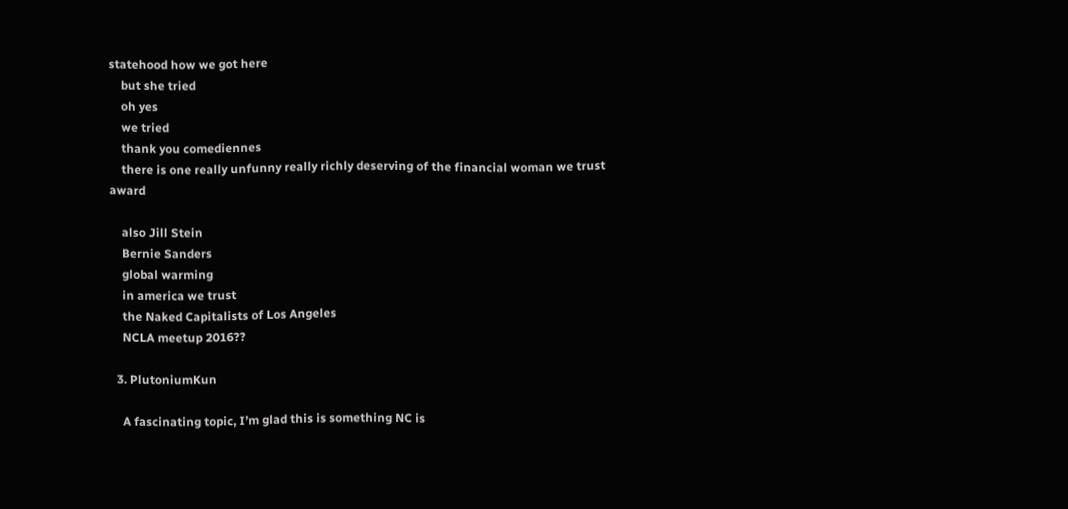statehood how we got here
    but she tried
    oh yes
    we tried
    thank you comediennes
    there is one really unfunny really richly deserving of the financial woman we trust award

    also Jill Stein
    Bernie Sanders
    global warming
    in america we trust
    the Naked Capitalists of Los Angeles
    NCLA meetup 2016??

  3. PlutoniumKun

    A fascinating topic, I’m glad this is something NC is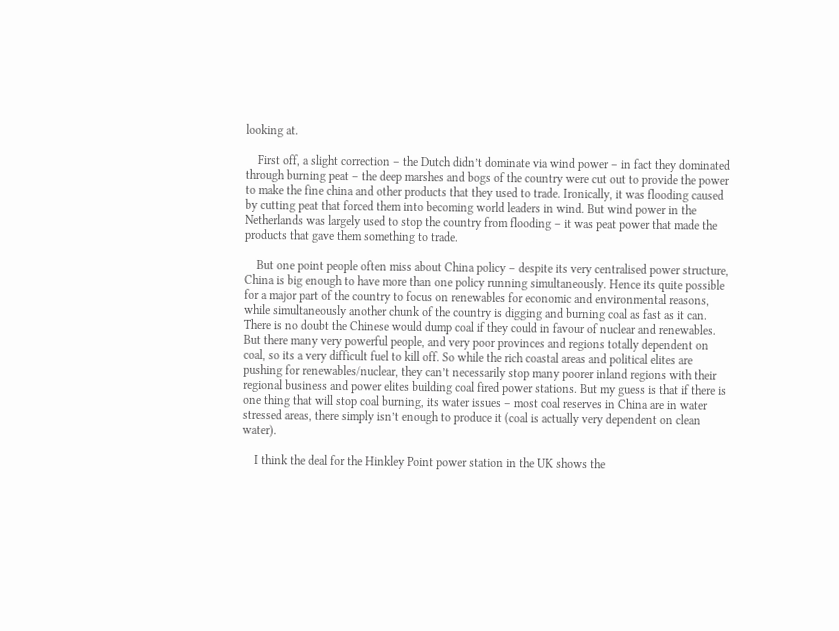looking at.

    First off, a slight correction – the Dutch didn’t dominate via wind power – in fact they dominated through burning peat – the deep marshes and bogs of the country were cut out to provide the power to make the fine china and other products that they used to trade. Ironically, it was flooding caused by cutting peat that forced them into becoming world leaders in wind. But wind power in the Netherlands was largely used to stop the country from flooding – it was peat power that made the products that gave them something to trade.

    But one point people often miss about China policy – despite its very centralised power structure, China is big enough to have more than one policy running simultaneously. Hence its quite possible for a major part of the country to focus on renewables for economic and environmental reasons, while simultaneously another chunk of the country is digging and burning coal as fast as it can. There is no doubt the Chinese would dump coal if they could in favour of nuclear and renewables. But there many very powerful people, and very poor provinces and regions totally dependent on coal, so its a very difficult fuel to kill off. So while the rich coastal areas and political elites are pushing for renewables/nuclear, they can’t necessarily stop many poorer inland regions with their regional business and power elites building coal fired power stations. But my guess is that if there is one thing that will stop coal burning, its water issues – most coal reserves in China are in water stressed areas, there simply isn’t enough to produce it (coal is actually very dependent on clean water).

    I think the deal for the Hinkley Point power station in the UK shows the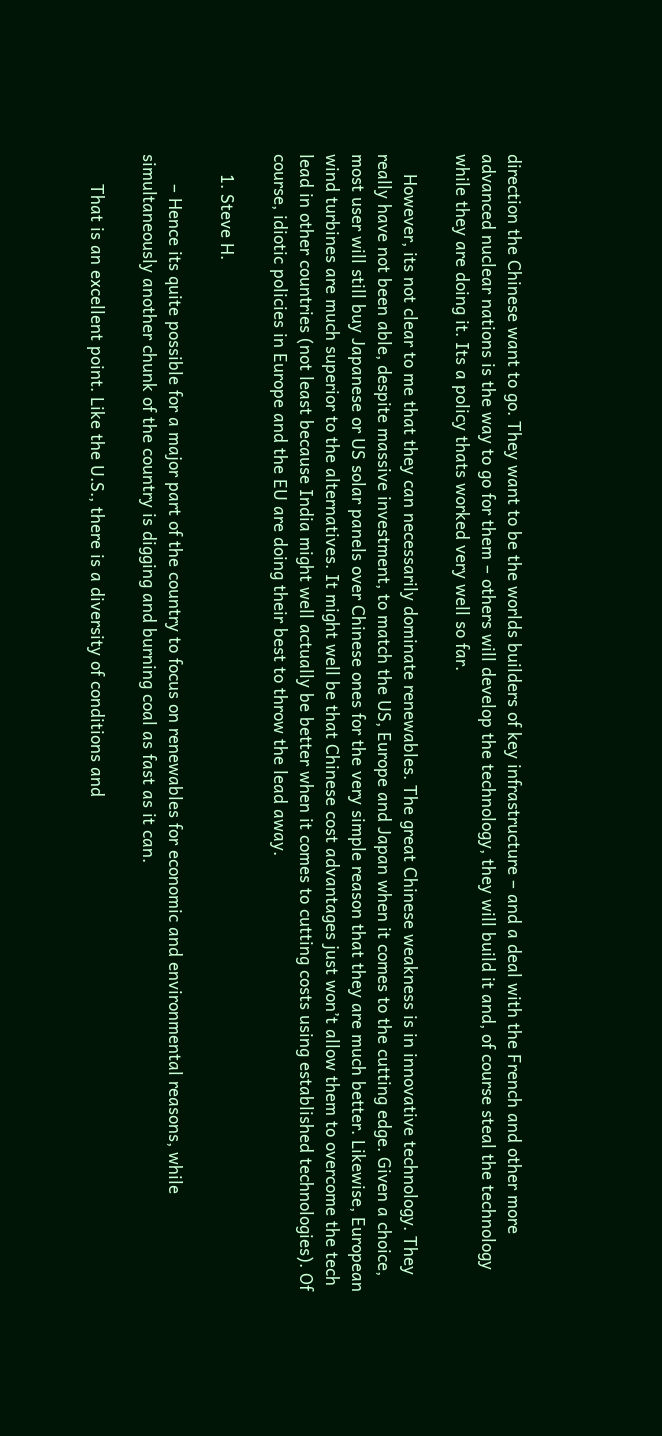direction the Chinese want to go. They want to be the worlds builders of key infrastructure – and a deal with the French and other more advanced nuclear nations is the way to go for them – others will develop the technology, they will build it and, of course steal the technology while they are doing it. Its a policy thats worked very well so far.

    However, its not clear to me that they can necessarily dominate renewables. The great Chinese weakness is in innovative technology. They really have not been able, despite massive investment, to match the US, Europe and Japan when it comes to the cutting edge. Given a choice, most user will still buy Japanese or US solar panels over Chinese ones for the very simple reason that they are much better. Likewise, European wind turbines are much superior to the alternatives. It might well be that Chinese cost advantages just won’t allow them to overcome the tech lead in other countries (not least because India might well actually be better when it comes to cutting costs using established technologies). Of course, idiotic policies in Europe and the EU are doing their best to throw the lead away.

    1. Steve H.

      – Hence its quite possible for a major part of the country to focus on renewables for economic and environmental reasons, while simultaneously another chunk of the country is digging and burning coal as fast as it can.

      That is an excellent point. Like the U.S., there is a diversity of conditions and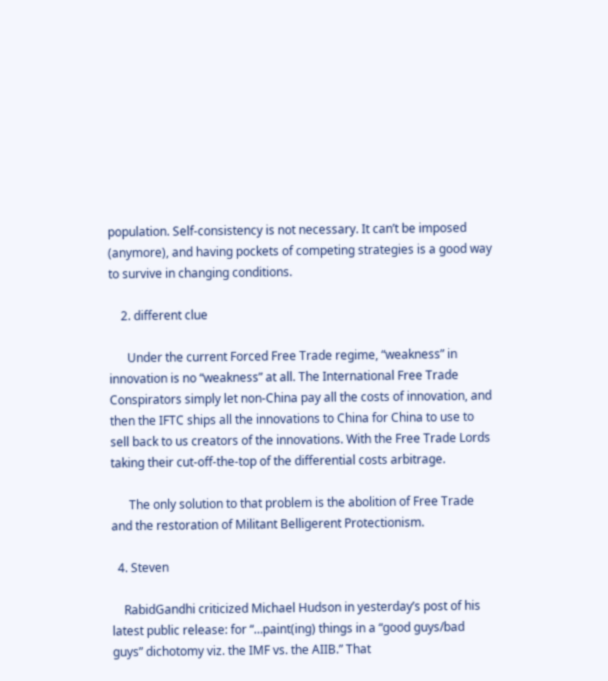population. Self-consistency is not necessary. It can’t be imposed (anymore), and having pockets of competing strategies is a good way to survive in changing conditions.

    2. different clue

      Under the current Forced Free Trade regime, “weakness” in innovation is no “weakness” at all. The International Free Trade Conspirators simply let non-China pay all the costs of innovation, and then the IFTC ships all the innovations to China for China to use to sell back to us creators of the innovations. With the Free Trade Lords taking their cut-off-the-top of the differential costs arbitrage.

      The only solution to that problem is the abolition of Free Trade and the restoration of Militant Belligerent Protectionism.

  4. Steven

    RabidGandhi criticized Michael Hudson in yesterday’s post of his latest public release: for “…paint(ing) things in a “good guys/bad guys” dichotomy viz. the IMF vs. the AIIB.” That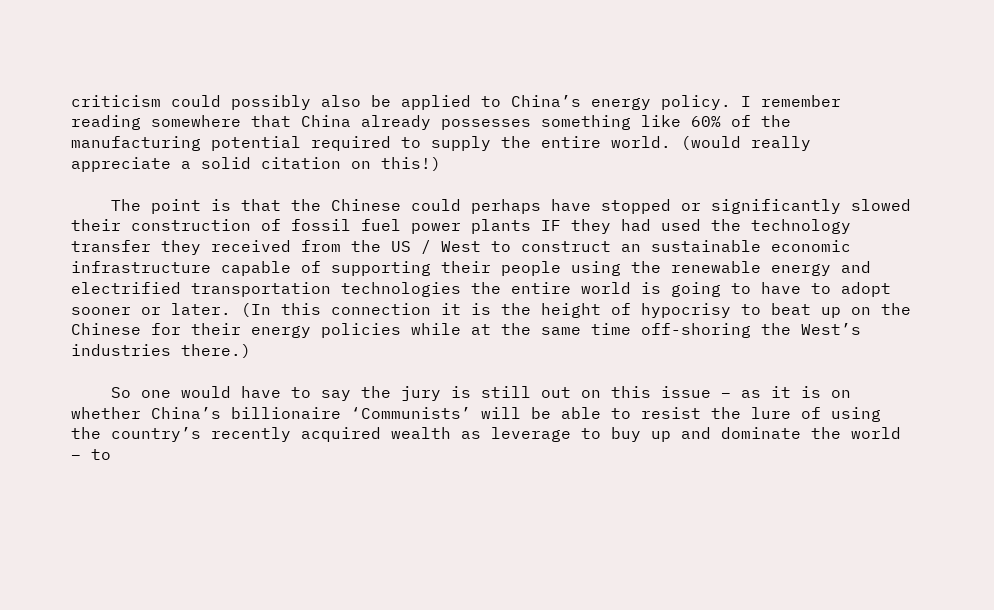criticism could possibly also be applied to China’s energy policy. I remember reading somewhere that China already possesses something like 60% of the manufacturing potential required to supply the entire world. (would really appreciate a solid citation on this!)

    The point is that the Chinese could perhaps have stopped or significantly slowed their construction of fossil fuel power plants IF they had used the technology transfer they received from the US / West to construct an sustainable economic infrastructure capable of supporting their people using the renewable energy and electrified transportation technologies the entire world is going to have to adopt sooner or later. (In this connection it is the height of hypocrisy to beat up on the Chinese for their energy policies while at the same time off-shoring the West’s industries there.)

    So one would have to say the jury is still out on this issue – as it is on whether China’s billionaire ‘Communists’ will be able to resist the lure of using the country’s recently acquired wealth as leverage to buy up and dominate the world – to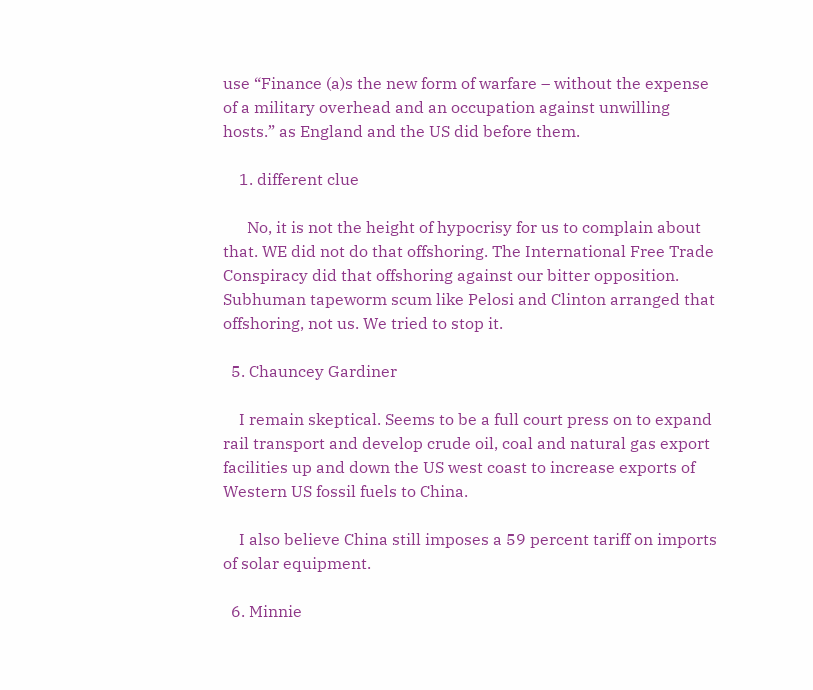use “Finance (a)s the new form of warfare – without the expense of a military overhead and an occupation against unwilling hosts.” as England and the US did before them.

    1. different clue

      No, it is not the height of hypocrisy for us to complain about that. WE did not do that offshoring. The International Free Trade Conspiracy did that offshoring against our bitter opposition. Subhuman tapeworm scum like Pelosi and Clinton arranged that offshoring, not us. We tried to stop it.

  5. Chauncey Gardiner

    I remain skeptical. Seems to be a full court press on to expand rail transport and develop crude oil, coal and natural gas export facilities up and down the US west coast to increase exports of Western US fossil fuels to China.

    I also believe China still imposes a 59 percent tariff on imports of solar equipment.

  6. Minnie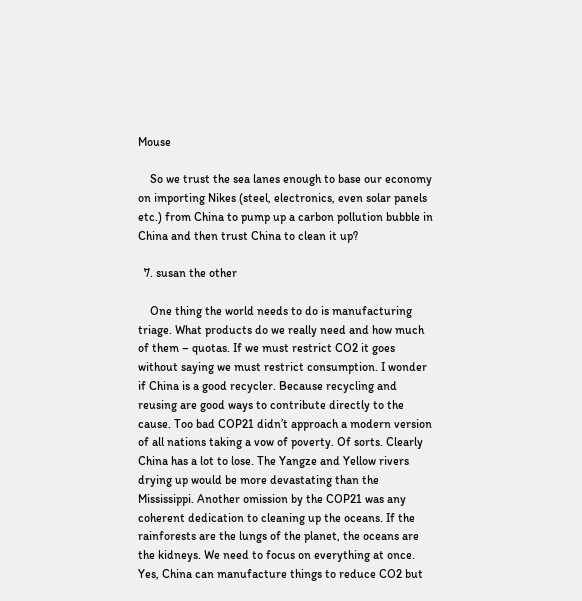Mouse

    So we trust the sea lanes enough to base our economy on importing Nikes (steel, electronics, even solar panels etc.) from China to pump up a carbon pollution bubble in China and then trust China to clean it up?

  7. susan the other

    One thing the world needs to do is manufacturing triage. What products do we really need and how much of them – quotas. If we must restrict CO2 it goes without saying we must restrict consumption. I wonder if China is a good recycler. Because recycling and reusing are good ways to contribute directly to the cause. Too bad COP21 didn’t approach a modern version of all nations taking a vow of poverty. Of sorts. Clearly China has a lot to lose. The Yangze and Yellow rivers drying up would be more devastating than the Mississippi. Another omission by the COP21 was any coherent dedication to cleaning up the oceans. If the rainforests are the lungs of the planet, the oceans are the kidneys. We need to focus on everything at once. Yes, China can manufacture things to reduce CO2 but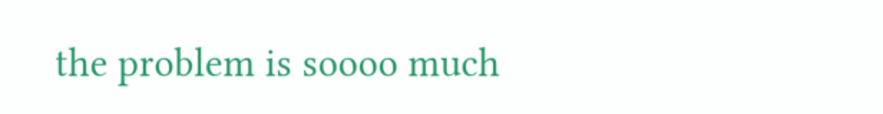the problem is soooo much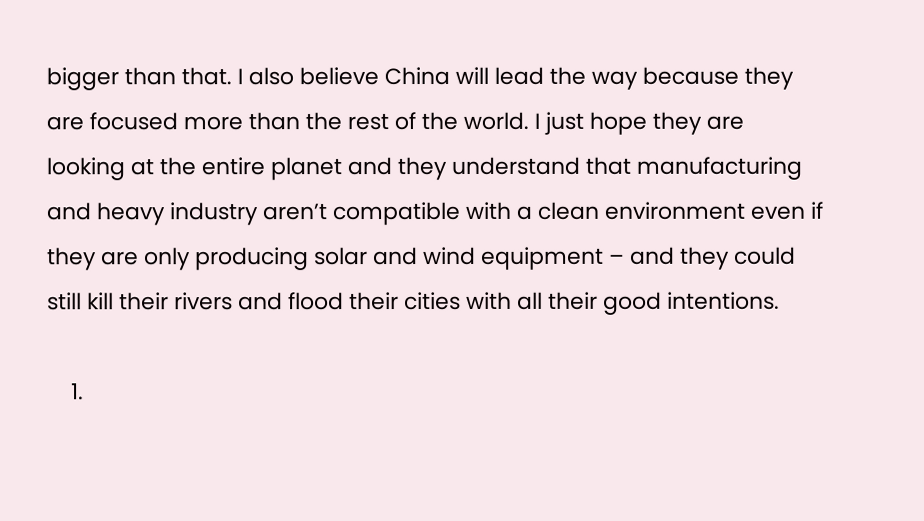bigger than that. I also believe China will lead the way because they are focused more than the rest of the world. I just hope they are looking at the entire planet and they understand that manufacturing and heavy industry aren’t compatible with a clean environment even if they are only producing solar and wind equipment – and they could still kill their rivers and flood their cities with all their good intentions.

    1.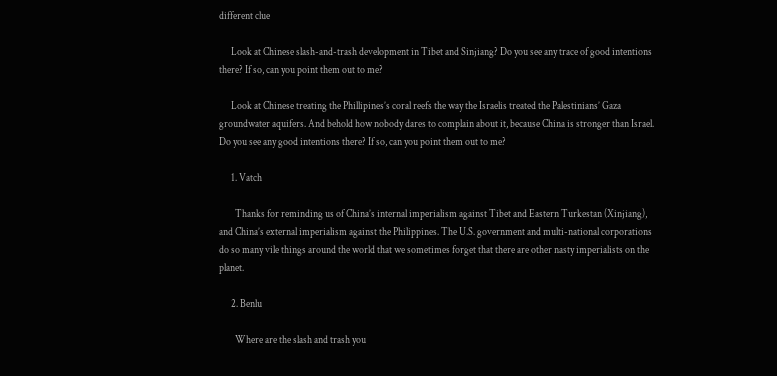different clue

      Look at Chinese slash-and-trash development in Tibet and Sinjiang? Do you see any trace of good intentions there? If so, can you point them out to me?

      Look at Chinese treating the Phillipines’s coral reefs the way the Israelis treated the Palestinians’ Gaza groundwater aquifers. And behold how nobody dares to complain about it, because China is stronger than Israel. Do you see any good intentions there? If so, can you point them out to me?

      1. Vatch

        Thanks for reminding us of China’s internal imperialism against Tibet and Eastern Turkestan (Xinjiang), and China’s external imperialism against the Philippines. The U.S. government and multi-national corporations do so many vile things around the world that we sometimes forget that there are other nasty imperialists on the planet.

      2. Benlu

        Where are the slash and trash you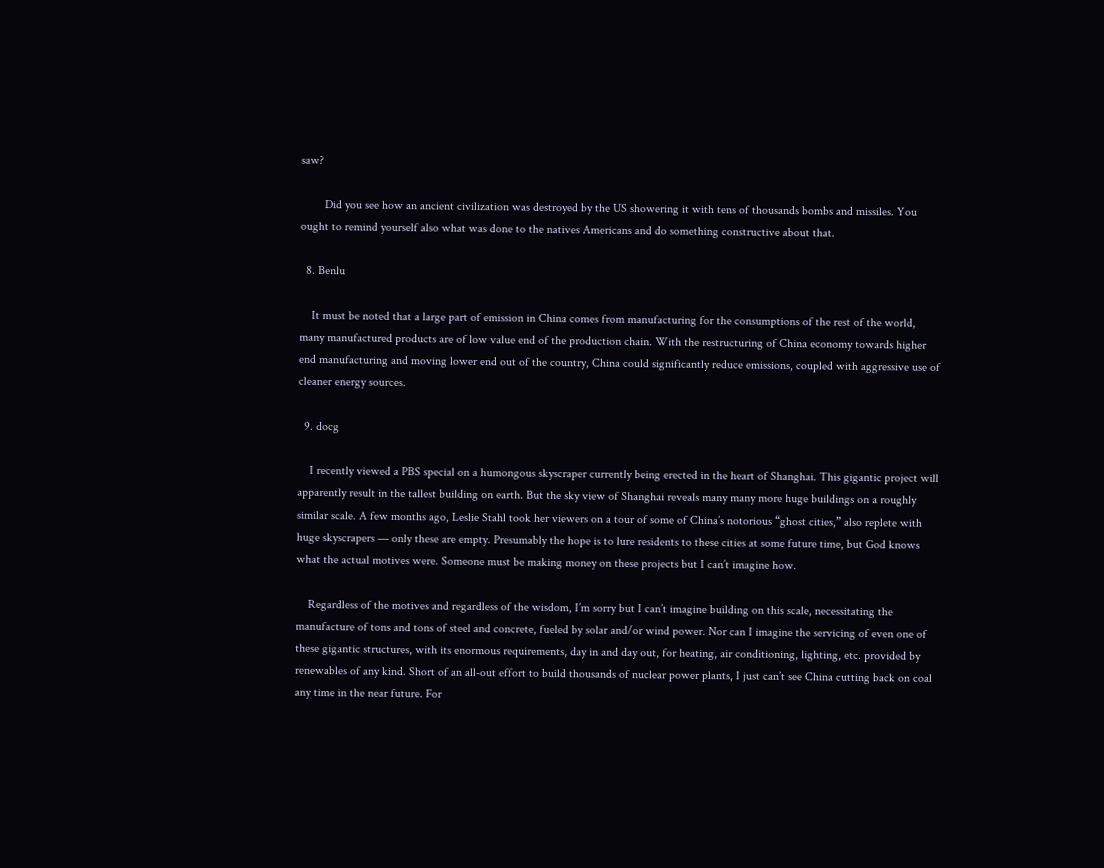saw?

        Did you see how an ancient civilization was destroyed by the US showering it with tens of thousands bombs and missiles. You ought to remind yourself also what was done to the natives Americans and do something constructive about that.

  8. Benlu

    It must be noted that a large part of emission in China comes from manufacturing for the consumptions of the rest of the world, many manufactured products are of low value end of the production chain. With the restructuring of China economy towards higher end manufacturing and moving lower end out of the country, China could significantly reduce emissions, coupled with aggressive use of cleaner energy sources.

  9. docg

    I recently viewed a PBS special on a humongous skyscraper currently being erected in the heart of Shanghai. This gigantic project will apparently result in the tallest building on earth. But the sky view of Shanghai reveals many many more huge buildings on a roughly similar scale. A few months ago, Leslie Stahl took her viewers on a tour of some of China’s notorious “ghost cities,” also replete with huge skyscrapers — only these are empty. Presumably the hope is to lure residents to these cities at some future time, but God knows what the actual motives were. Someone must be making money on these projects but I can’t imagine how.

    Regardless of the motives and regardless of the wisdom, I’m sorry but I can’t imagine building on this scale, necessitating the manufacture of tons and tons of steel and concrete, fueled by solar and/or wind power. Nor can I imagine the servicing of even one of these gigantic structures, with its enormous requirements, day in and day out, for heating, air conditioning, lighting, etc. provided by renewables of any kind. Short of an all-out effort to build thousands of nuclear power plants, I just can’t see China cutting back on coal any time in the near future. For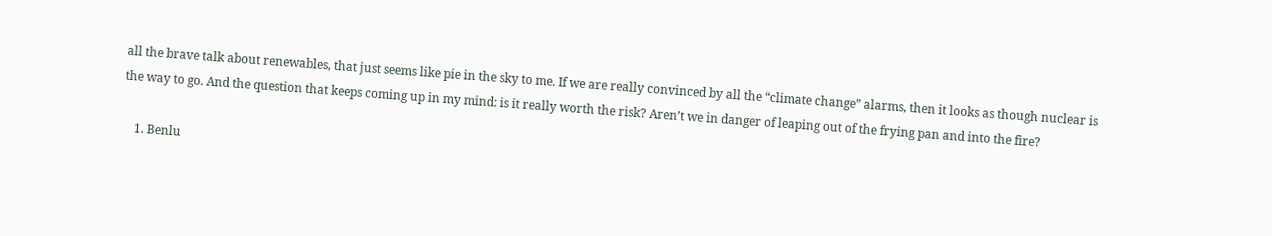all the brave talk about renewables, that just seems like pie in the sky to me. If we are really convinced by all the “climate change” alarms, then it looks as though nuclear is the way to go. And the question that keeps coming up in my mind: is it really worth the risk? Aren’t we in danger of leaping out of the frying pan and into the fire?

    1. Benlu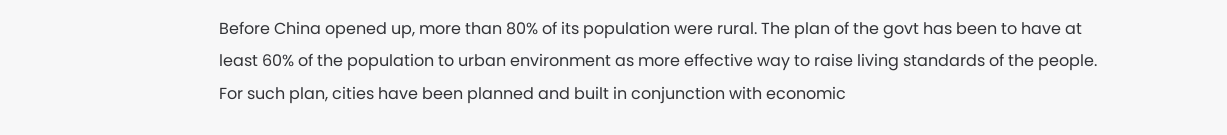Before China opened up, more than 80% of its population were rural. The plan of the govt has been to have at least 60% of the population to urban environment as more effective way to raise living standards of the people. For such plan, cities have been planned and built in conjunction with economic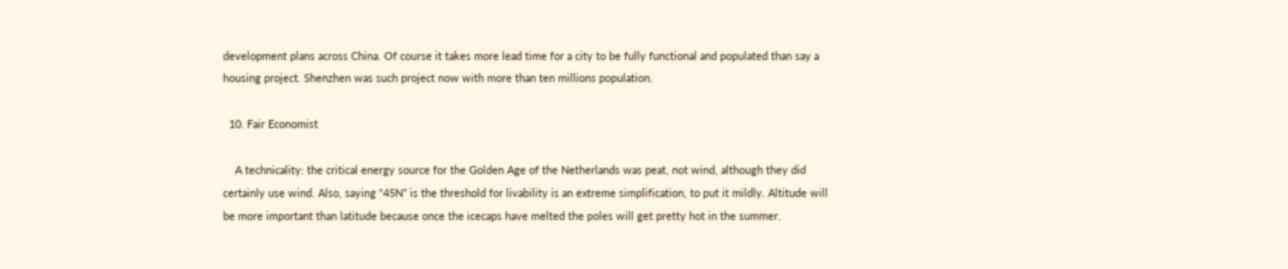development plans across China. Of course it takes more lead time for a city to be fully functional and populated than say a housing project. Shenzhen was such project now with more than ten millions population.

  10. Fair Economist

    A technicality: the critical energy source for the Golden Age of the Netherlands was peat, not wind, although they did certainly use wind. Also, saying “45N” is the threshold for livability is an extreme simplification, to put it mildly. Altitude will be more important than latitude because once the icecaps have melted the poles will get pretty hot in the summer.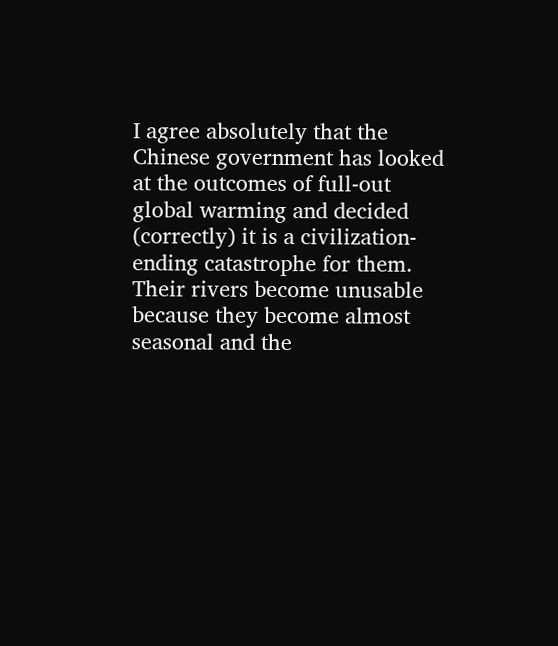I agree absolutely that the Chinese government has looked at the outcomes of full-out global warming and decided (correctly) it is a civilization-ending catastrophe for them. Their rivers become unusable because they become almost seasonal and the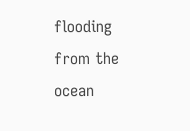flooding from the ocean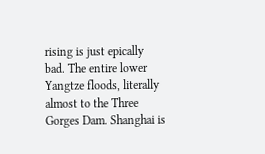rising is just epically bad. The entire lower Yangtze floods, literally almost to the Three Gorges Dam. Shanghai is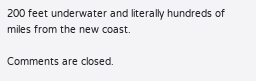200 feet underwater and literally hundreds of miles from the new coast.

Comments are closed.